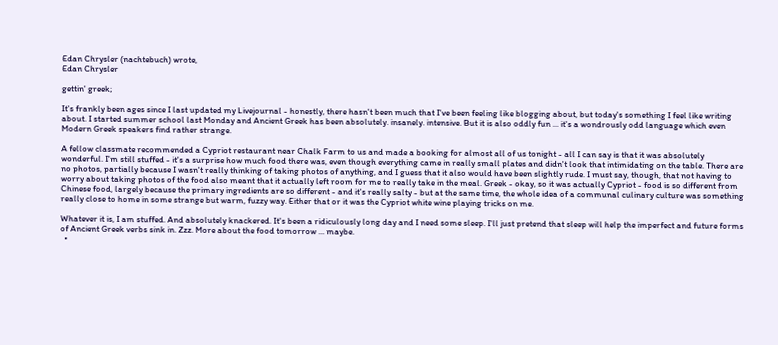Edan Chrysler (nachtebuch) wrote,
Edan Chrysler

gettin' greek;

It's frankly been ages since I last updated my Livejournal - honestly, there hasn't been much that I've been feeling like blogging about, but today's something I feel like writing about. I started summer school last Monday and Ancient Greek has been absolutely. insanely. intensive. But it is also oddly fun ... it's a wondrously odd language which even Modern Greek speakers find rather strange.

A fellow classmate recommended a Cypriot restaurant near Chalk Farm to us and made a booking for almost all of us tonight - all I can say is that it was absolutely wonderful. I'm still stuffed - it's a surprise how much food there was, even though everything came in really small plates and didn't look that intimidating on the table. There are no photos, partially because I wasn't really thinking of taking photos of anything, and I guess that it also would have been slightly rude. I must say, though, that not having to worry about taking photos of the food also meant that it actually left room for me to really take in the meal. Greek - okay, so it was actually Cypriot - food is so different from Chinese food, largely because the primary ingredients are so different - and it's really salty - but at the same time, the whole idea of a communal culinary culture was something really close to home in some strange but warm, fuzzy way. Either that or it was the Cypriot white wine playing tricks on me.

Whatever it is, I am stuffed. And absolutely knackered. It's been a ridiculously long day and I need some sleep. I'll just pretend that sleep will help the imperfect and future forms of Ancient Greek verbs sink in. Zzz. More about the food tomorrow ... maybe.
  •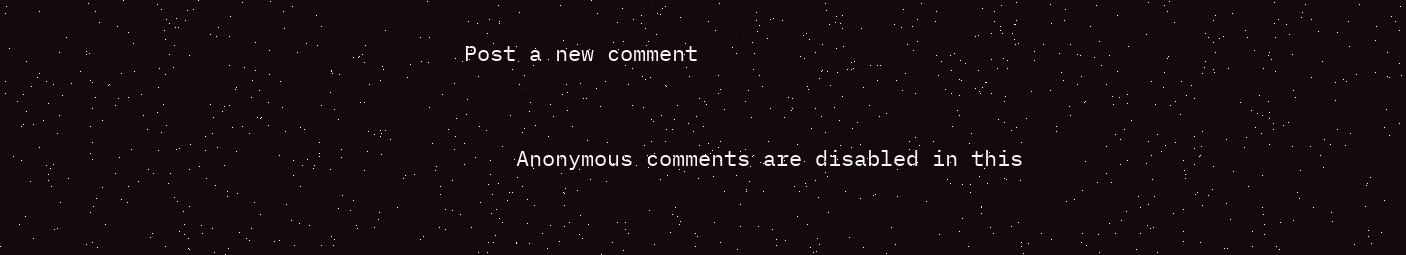Post a new comment


    Anonymous comments are disabled in this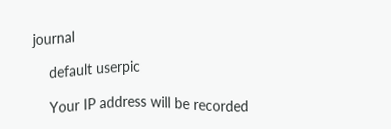journal

    default userpic

    Your IP address will be recorded